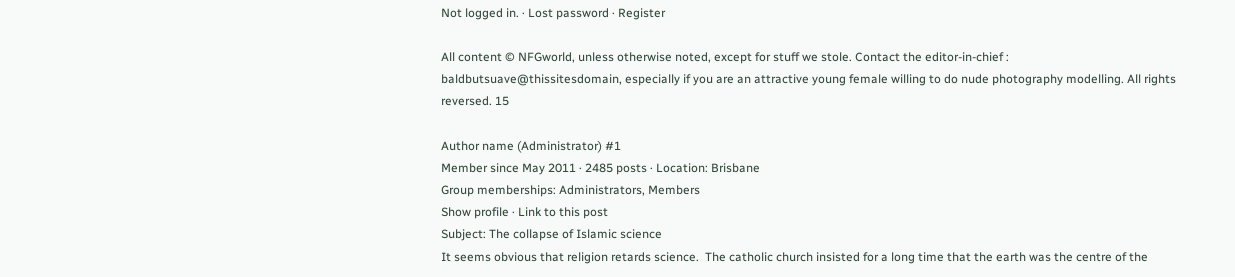Not logged in. · Lost password · Register

All content © NFGworld, unless otherwise noted, except for stuff we stole. Contact the editor-in-chief : baldbutsuave@thissitesdomain, especially if you are an attractive young female willing to do nude photography modelling. All rights reversed. 15

Author name (Administrator) #1
Member since May 2011 · 2485 posts · Location: Brisbane
Group memberships: Administrators, Members
Show profile · Link to this post
Subject: The collapse of Islamic science
It seems obvious that religion retards science.  The catholic church insisted for a long time that the earth was the centre of the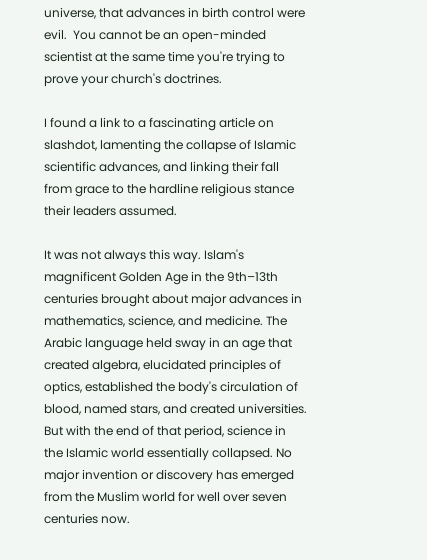universe, that advances in birth control were evil.  You cannot be an open-minded scientist at the same time you're trying to prove your church's doctrines.

I found a link to a fascinating article on slashdot, lamenting the collapse of Islamic scientific advances, and linking their fall from grace to the hardline religious stance their leaders assumed.

It was not always this way. Islam's magnificent Golden Age in the 9th–13th centuries brought about major advances in mathematics, science, and medicine. The Arabic language held sway in an age that created algebra, elucidated principles of optics, established the body's circulation of blood, named stars, and created universities. But with the end of that period, science in the Islamic world essentially collapsed. No major invention or discovery has emerged from the Muslim world for well over seven centuries now.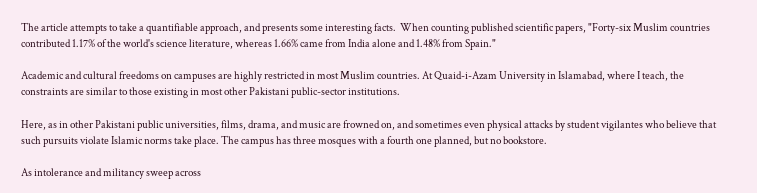The article attempts to take a quantifiable approach, and presents some interesting facts.  When counting published scientific papers, "Forty-six Muslim countries contributed 1.17% of the world's science literature, whereas 1.66% came from India alone and 1.48% from Spain."

Academic and cultural freedoms on campuses are highly restricted in most Muslim countries. At Quaid-i-Azam University in Islamabad, where I teach, the constraints are similar to those existing in most other Pakistani public-sector institutions.

Here, as in other Pakistani public universities, films, drama, and music are frowned on, and sometimes even physical attacks by student vigilantes who believe that such pursuits violate Islamic norms take place. The campus has three mosques with a fourth one planned, but no bookstore.

As intolerance and militancy sweep across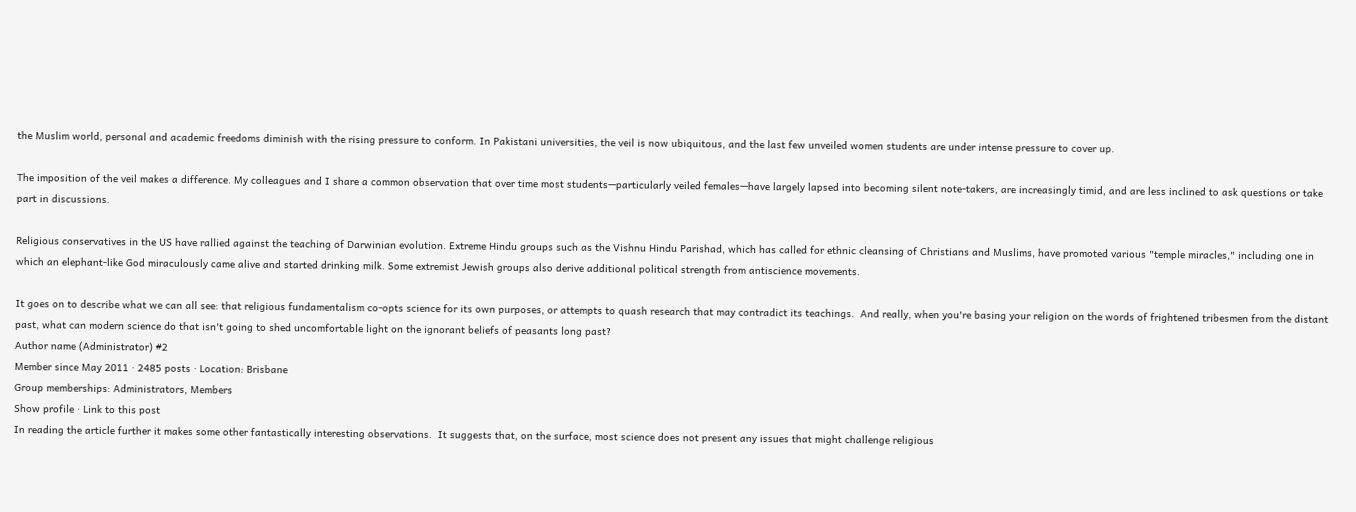the Muslim world, personal and academic freedoms diminish with the rising pressure to conform. In Pakistani universities, the veil is now ubiquitous, and the last few unveiled women students are under intense pressure to cover up.

The imposition of the veil makes a difference. My colleagues and I share a common observation that over time most students—particularly veiled females—have largely lapsed into becoming silent note-takers, are increasingly timid, and are less inclined to ask questions or take part in discussions.

Religious conservatives in the US have rallied against the teaching of Darwinian evolution. Extreme Hindu groups such as the Vishnu Hindu Parishad, which has called for ethnic cleansing of Christians and Muslims, have promoted various "temple miracles," including one in which an elephant-like God miraculously came alive and started drinking milk. Some extremist Jewish groups also derive additional political strength from antiscience movements.

It goes on to describe what we can all see: that religious fundamentalism co-opts science for its own purposes, or attempts to quash research that may contradict its teachings.  And really, when you're basing your religion on the words of frightened tribesmen from the distant past, what can modern science do that isn't going to shed uncomfortable light on the ignorant beliefs of peasants long past?
Author name (Administrator) #2
Member since May 2011 · 2485 posts · Location: Brisbane
Group memberships: Administrators, Members
Show profile · Link to this post
In reading the article further it makes some other fantastically interesting observations.  It suggests that, on the surface, most science does not present any issues that might challenge religious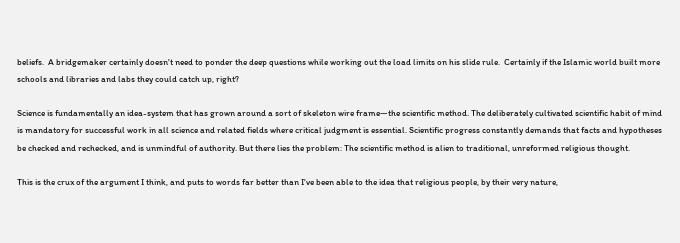beliefs.  A bridgemaker certainly doesn't need to ponder the deep questions while working out the load limits on his slide rule.  Certainly if the Islamic world built more schools and libraries and labs they could catch up, right?

Science is fundamentally an idea-system that has grown around a sort of skeleton wire frame—the scientific method. The deliberately cultivated scientific habit of mind is mandatory for successful work in all science and related fields where critical judgment is essential. Scientific progress constantly demands that facts and hypotheses be checked and rechecked, and is unmindful of authority. But there lies the problem: The scientific method is alien to traditional, unreformed religious thought.

This is the crux of the argument I think, and puts to words far better than I've been able to the idea that religious people, by their very nature,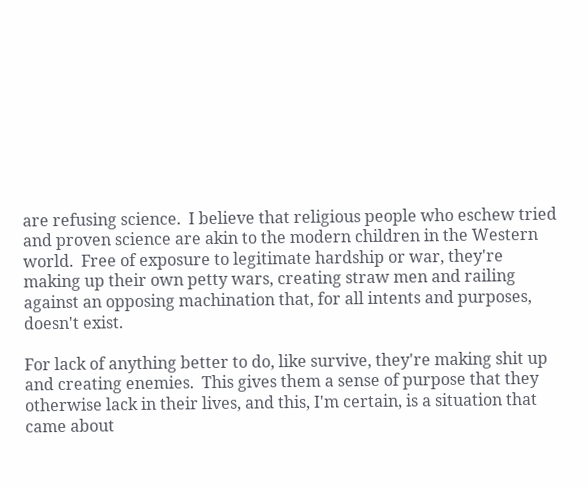are refusing science.  I believe that religious people who eschew tried and proven science are akin to the modern children in the Western world.  Free of exposure to legitimate hardship or war, they're making up their own petty wars, creating straw men and railing against an opposing machination that, for all intents and purposes, doesn't exist.

For lack of anything better to do, like survive, they're making shit up and creating enemies.  This gives them a sense of purpose that they otherwise lack in their lives, and this, I'm certain, is a situation that came about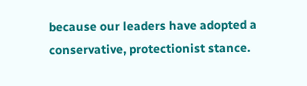because our leaders have adopted a conservative, protectionist stance.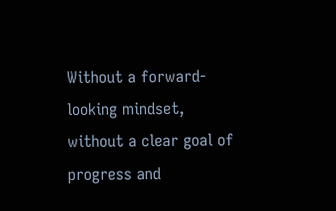Without a forward-looking mindset, without a clear goal of progress and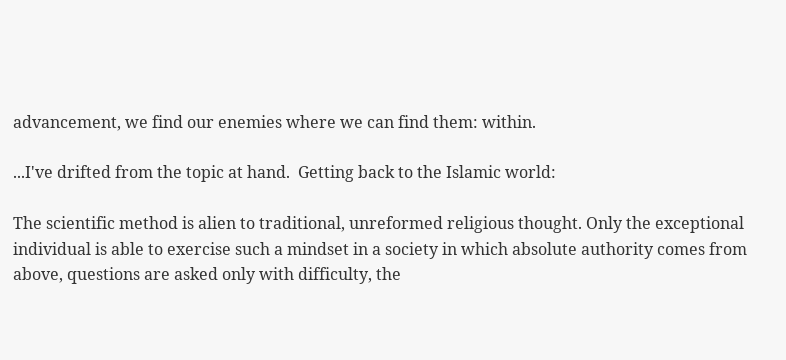advancement, we find our enemies where we can find them: within.

...I've drifted from the topic at hand.  Getting back to the Islamic world:

The scientific method is alien to traditional, unreformed religious thought. Only the exceptional individual is able to exercise such a mindset in a society in which absolute authority comes from above, questions are asked only with difficulty, the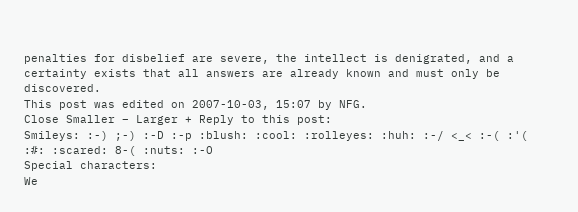penalties for disbelief are severe, the intellect is denigrated, and a certainty exists that all answers are already known and must only be discovered.
This post was edited on 2007-10-03, 15:07 by NFG.
Close Smaller – Larger + Reply to this post:
Smileys: :-) ;-) :-D :-p :blush: :cool: :rolleyes: :huh: :-/ <_< :-( :'( :#: :scared: 8-( :nuts: :-O
Special characters:
We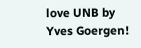love UNB by Yves Goergen!